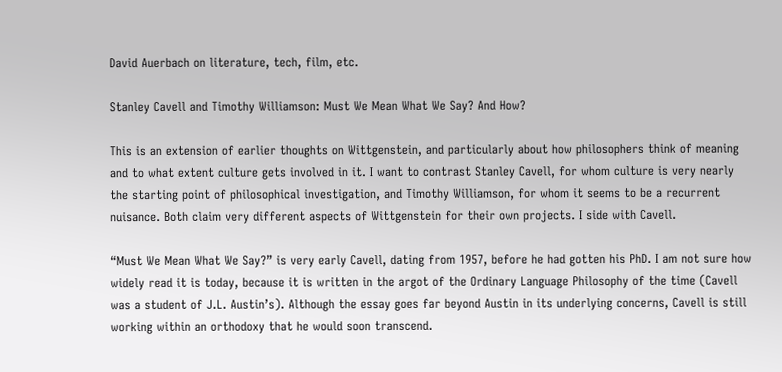David Auerbach on literature, tech, film, etc.

Stanley Cavell and Timothy Williamson: Must We Mean What We Say? And How?

This is an extension of earlier thoughts on Wittgenstein, and particularly about how philosophers think of meaning and to what extent culture gets involved in it. I want to contrast Stanley Cavell, for whom culture is very nearly the starting point of philosophical investigation, and Timothy Williamson, for whom it seems to be a recurrent nuisance. Both claim very different aspects of Wittgenstein for their own projects. I side with Cavell.

“Must We Mean What We Say?” is very early Cavell, dating from 1957, before he had gotten his PhD. I am not sure how widely read it is today, because it is written in the argot of the Ordinary Language Philosophy of the time (Cavell was a student of J.L. Austin’s). Although the essay goes far beyond Austin in its underlying concerns, Cavell is still working within an orthodoxy that he would soon transcend.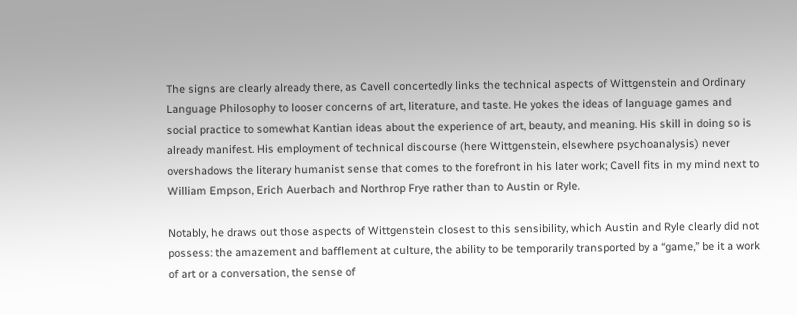The signs are clearly already there, as Cavell concertedly links the technical aspects of Wittgenstein and Ordinary Language Philosophy to looser concerns of art, literature, and taste. He yokes the ideas of language games and social practice to somewhat Kantian ideas about the experience of art, beauty, and meaning. His skill in doing so is already manifest. His employment of technical discourse (here Wittgenstein, elsewhere psychoanalysis) never overshadows the literary humanist sense that comes to the forefront in his later work; Cavell fits in my mind next to William Empson, Erich Auerbach and Northrop Frye rather than to Austin or Ryle.

Notably, he draws out those aspects of Wittgenstein closest to this sensibility, which Austin and Ryle clearly did not possess: the amazement and bafflement at culture, the ability to be temporarily transported by a “game,” be it a work of art or a conversation, the sense of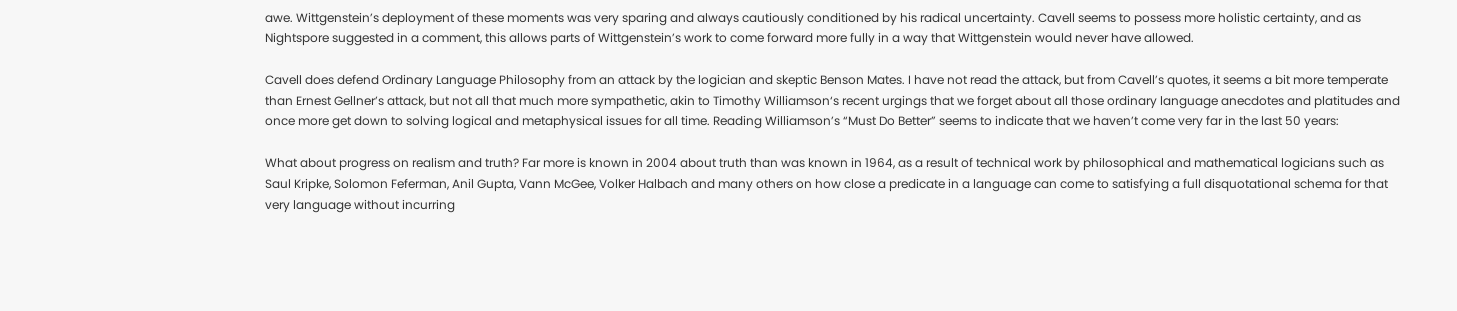awe. Wittgenstein’s deployment of these moments was very sparing and always cautiously conditioned by his radical uncertainty. Cavell seems to possess more holistic certainty, and as Nightspore suggested in a comment, this allows parts of Wittgenstein’s work to come forward more fully in a way that Wittgenstein would never have allowed.

Cavell does defend Ordinary Language Philosophy from an attack by the logician and skeptic Benson Mates. I have not read the attack, but from Cavell’s quotes, it seems a bit more temperate than Ernest Gellner’s attack, but not all that much more sympathetic, akin to Timothy Williamson‘s recent urgings that we forget about all those ordinary language anecdotes and platitudes and once more get down to solving logical and metaphysical issues for all time. Reading Williamson’s “Must Do Better” seems to indicate that we haven’t come very far in the last 50 years:

What about progress on realism and truth? Far more is known in 2004 about truth than was known in 1964, as a result of technical work by philosophical and mathematical logicians such as Saul Kripke, Solomon Feferman, Anil Gupta, Vann McGee, Volker Halbach and many others on how close a predicate in a language can come to satisfying a full disquotational schema for that very language without incurring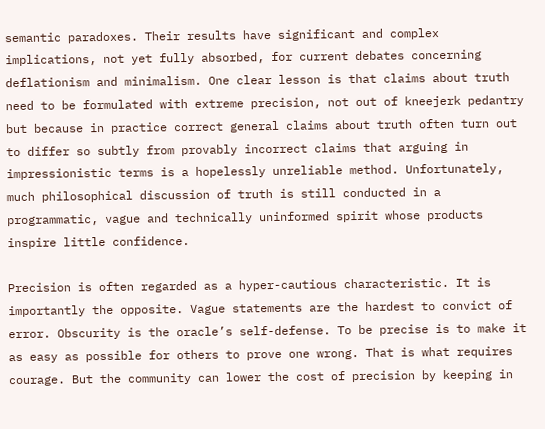semantic paradoxes. Their results have significant and complex implications, not yet fully absorbed, for current debates concerning deflationism and minimalism. One clear lesson is that claims about truth need to be formulated with extreme precision, not out of kneejerk pedantry but because in practice correct general claims about truth often turn out to differ so subtly from provably incorrect claims that arguing in impressionistic terms is a hopelessly unreliable method. Unfortunately, much philosophical discussion of truth is still conducted in a programmatic, vague and technically uninformed spirit whose products inspire little confidence.

Precision is often regarded as a hyper-cautious characteristic. It is importantly the opposite. Vague statements are the hardest to convict of error. Obscurity is the oracle’s self-defense. To be precise is to make it as easy as possible for others to prove one wrong. That is what requires courage. But the community can lower the cost of precision by keeping in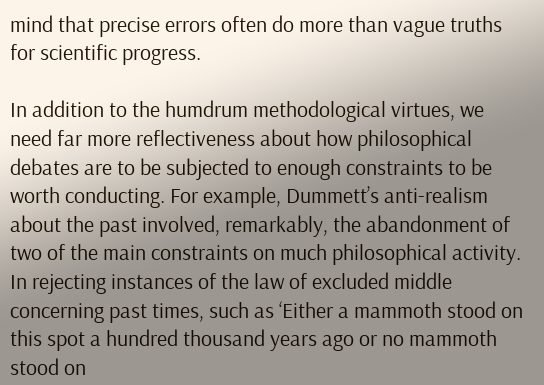mind that precise errors often do more than vague truths for scientific progress.

In addition to the humdrum methodological virtues, we need far more reflectiveness about how philosophical debates are to be subjected to enough constraints to be worth conducting. For example, Dummett’s anti-realism about the past involved, remarkably, the abandonment of two of the main constraints on much philosophical activity. In rejecting instances of the law of excluded middle concerning past times, such as ‘Either a mammoth stood on this spot a hundred thousand years ago or no mammoth stood on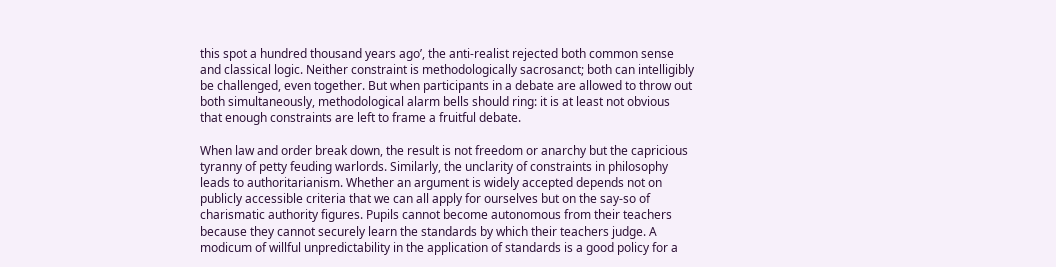this spot a hundred thousand years ago’, the anti-realist rejected both common sense and classical logic. Neither constraint is methodologically sacrosanct; both can intelligibly be challenged, even together. But when participants in a debate are allowed to throw out both simultaneously, methodological alarm bells should ring: it is at least not obvious that enough constraints are left to frame a fruitful debate.

When law and order break down, the result is not freedom or anarchy but the capricious tyranny of petty feuding warlords. Similarly, the unclarity of constraints in philosophy leads to authoritarianism. Whether an argument is widely accepted depends not on publicly accessible criteria that we can all apply for ourselves but on the say-so of charismatic authority figures. Pupils cannot become autonomous from their teachers because they cannot securely learn the standards by which their teachers judge. A modicum of willful unpredictability in the application of standards is a good policy for a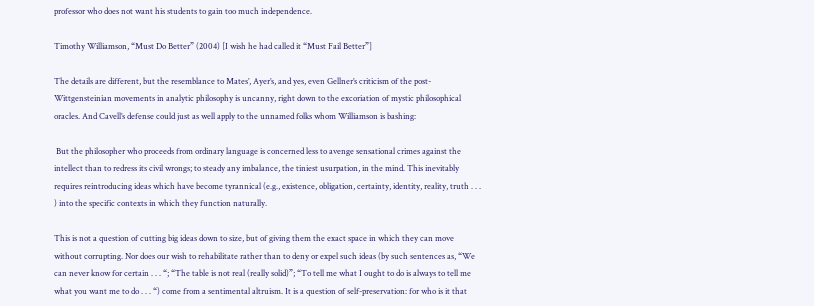professor who does not want his students to gain too much independence.

Timothy Williamson, “Must Do Better” (2004) [I wish he had called it “Must Fail Better”]

The details are different, but the resemblance to Mates’, Ayer’s, and yes, even Gellner’s criticism of the post-Wittgensteinian movements in analytic philosophy is uncanny, right down to the excoriation of mystic philosophical oracles. And Cavell’s defense could just as well apply to the unnamed folks whom Williamson is bashing:

 But the philosopher who proceeds from ordinary language is concerned less to avenge sensational crimes against the intellect than to redress its civil wrongs; to steady any imbalance, the tiniest usurpation, in the mind. This inevitably requires reintroducing ideas which have become tyrannical (e.g., existence, obligation, certainty, identity, reality, truth . . . ) into the specific contexts in which they function naturally.

This is not a question of cutting big ideas down to size, but of giving them the exact space in which they can move without corrupting. Nor does our wish to rehabilitate rather than to deny or expel such ideas (by such sentences as, “We can never know for certain . . . “; “The table is not real (really solid)”; “To tell me what I ought to do is always to tell me what you want me to do . . . “) come from a sentimental altruism. It is a question of self-preservation: for who is it that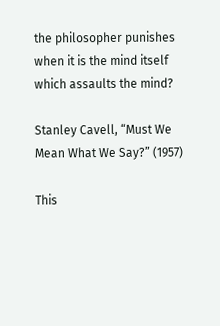the philosopher punishes when it is the mind itself which assaults the mind?

Stanley Cavell, “Must We Mean What We Say?” (1957)

This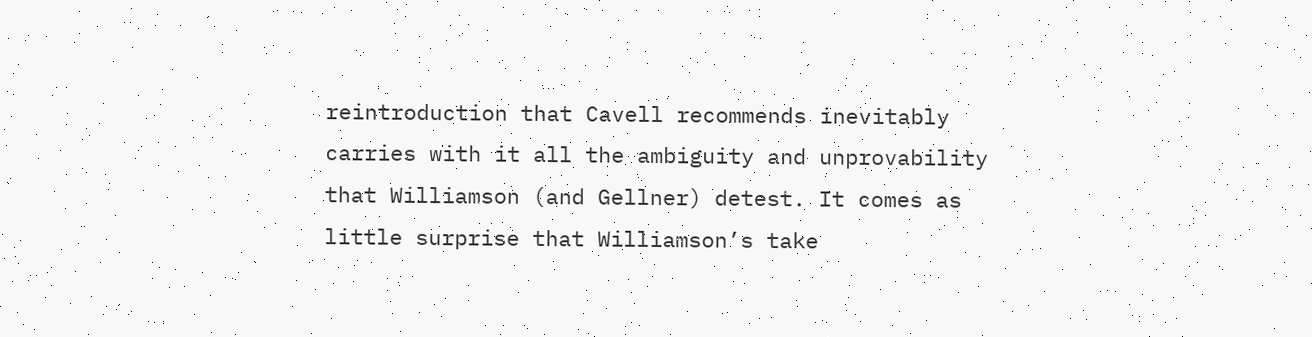reintroduction that Cavell recommends inevitably carries with it all the ambiguity and unprovability that Williamson (and Gellner) detest. It comes as little surprise that Williamson’s take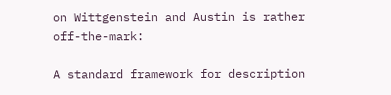on Wittgenstein and Austin is rather off-the-mark:

A standard framework for description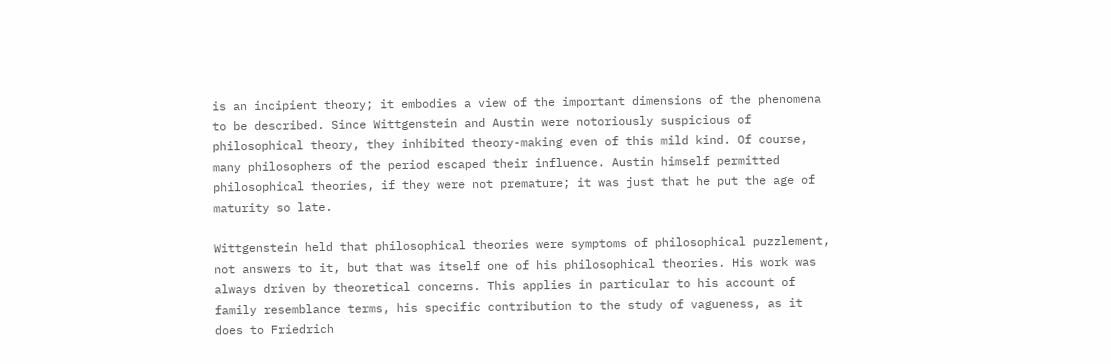is an incipient theory; it embodies a view of the important dimensions of the phenomena to be described. Since Wittgenstein and Austin were notoriously suspicious of philosophical theory, they inhibited theory-making even of this mild kind. Of course, many philosophers of the period escaped their influence. Austin himself permitted philosophical theories, if they were not premature; it was just that he put the age of maturity so late.

Wittgenstein held that philosophical theories were symptoms of philosophical puzzlement, not answers to it, but that was itself one of his philosophical theories. His work was always driven by theoretical concerns. This applies in particular to his account of family resemblance terms, his specific contribution to the study of vagueness, as it does to Friedrich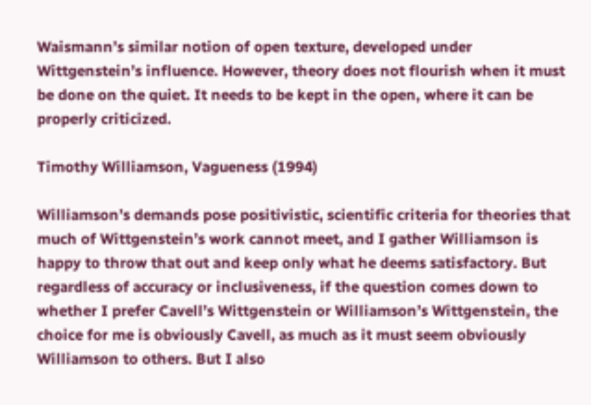Waismann’s similar notion of open texture, developed under Wittgenstein’s influence. However, theory does not flourish when it must be done on the quiet. It needs to be kept in the open, where it can be properly criticized.

Timothy Williamson, Vagueness (1994)

Williamson’s demands pose positivistic, scientific criteria for theories that much of Wittgenstein’s work cannot meet, and I gather Williamson is happy to throw that out and keep only what he deems satisfactory. But regardless of accuracy or inclusiveness, if the question comes down to whether I prefer Cavell’s Wittgenstein or Williamson’s Wittgenstein, the choice for me is obviously Cavell, as much as it must seem obviously Williamson to others. But I also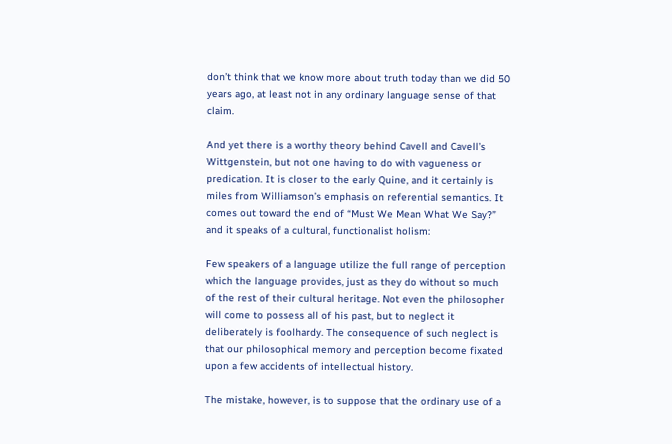don’t think that we know more about truth today than we did 50 years ago, at least not in any ordinary language sense of that claim.

And yet there is a worthy theory behind Cavell and Cavell’s Wittgenstein, but not one having to do with vagueness or predication. It is closer to the early Quine, and it certainly is miles from Williamson’s emphasis on referential semantics. It comes out toward the end of “Must We Mean What We Say?” and it speaks of a cultural, functionalist holism:

Few speakers of a language utilize the full range of perception which the language provides, just as they do without so much of the rest of their cultural heritage. Not even the philosopher will come to possess all of his past, but to neglect it deliberately is foolhardy. The consequence of such neglect is that our philosophical memory and perception become fixated upon a few accidents of intellectual history.

The mistake, however, is to suppose that the ordinary use of a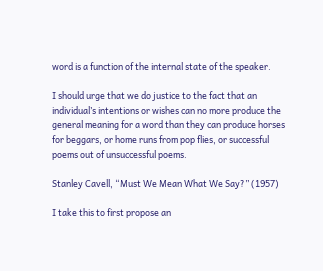word is a function of the internal state of the speaker.

I should urge that we do justice to the fact that an individual’s intentions or wishes can no more produce the general meaning for a word than they can produce horses for beggars, or home runs from pop flies, or successful poems out of unsuccessful poems.

Stanley Cavell, “Must We Mean What We Say?” (1957)

I take this to first propose an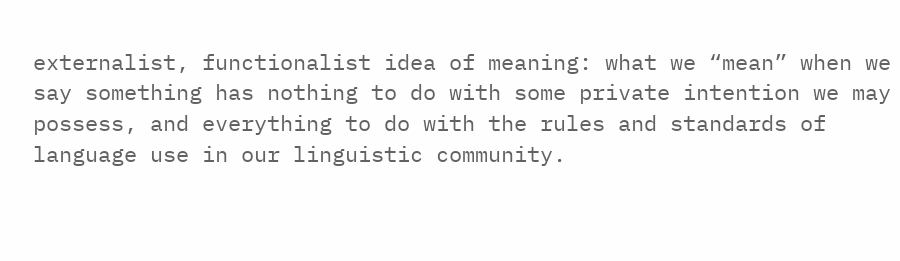externalist, functionalist idea of meaning: what we “mean” when we say something has nothing to do with some private intention we may possess, and everything to do with the rules and standards of language use in our linguistic community.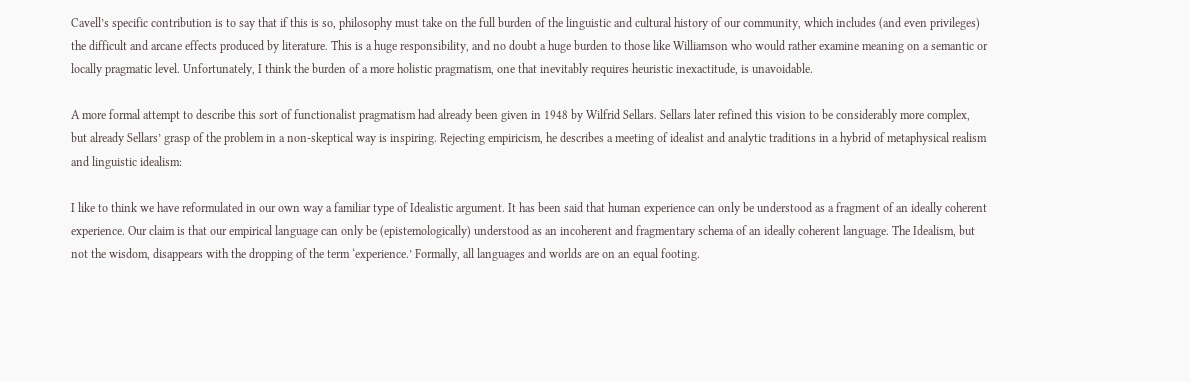Cavell’s specific contribution is to say that if this is so, philosophy must take on the full burden of the linguistic and cultural history of our community, which includes (and even privileges) the difficult and arcane effects produced by literature. This is a huge responsibility, and no doubt a huge burden to those like Williamson who would rather examine meaning on a semantic or locally pragmatic level. Unfortunately, I think the burden of a more holistic pragmatism, one that inevitably requires heuristic inexactitude, is unavoidable.

A more formal attempt to describe this sort of functionalist pragmatism had already been given in 1948 by Wilfrid Sellars. Sellars later refined this vision to be considerably more complex, but already Sellars’ grasp of the problem in a non-skeptical way is inspiring. Rejecting empiricism, he describes a meeting of idealist and analytic traditions in a hybrid of metaphysical realism and linguistic idealism:

I like to think we have reformulated in our own way a familiar type of Idealistic argument. It has been said that human experience can only be understood as a fragment of an ideally coherent experience. Our claim is that our empirical language can only be (epistemologically) understood as an incoherent and fragmentary schema of an ideally coherent language. The Idealism, but not the wisdom, disappears with the dropping of the term ‘experience.’ Formally, all languages and worlds are on an equal footing.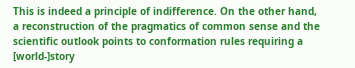This is indeed a principle of indifference. On the other hand, a reconstruction of the pragmatics of common sense and the scientific outlook points to conformation rules requiring a [world-]story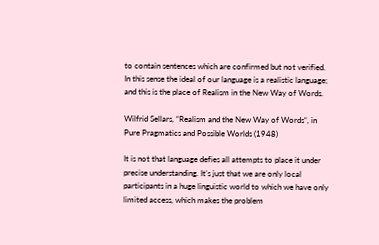to contain sentences which are confirmed but not verified. In this sense the ideal of our language is a realistic language; and this is the place of Realism in the New Way of Words.

Wilfrid Sellars, “Realism and the New Way of Words“, in Pure Pragmatics and Possible Worlds (1948)

It is not that language defies all attempts to place it under precise understanding. It’s just that we are only local participants in a huge linguistic world to which we have only limited access, which makes the problem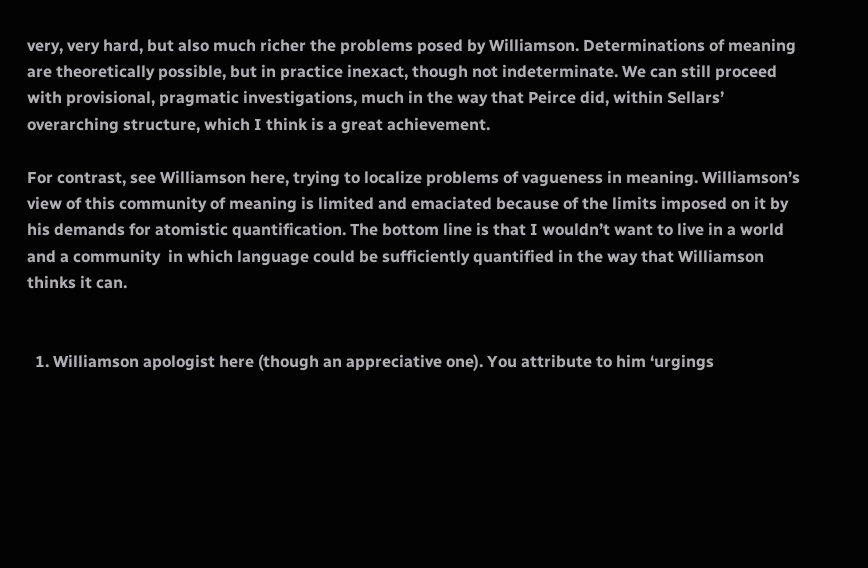very, very hard, but also much richer the problems posed by Williamson. Determinations of meaning are theoretically possible, but in practice inexact, though not indeterminate. We can still proceed with provisional, pragmatic investigations, much in the way that Peirce did, within Sellars’ overarching structure, which I think is a great achievement.

For contrast, see Williamson here, trying to localize problems of vagueness in meaning. Williamson’s view of this community of meaning is limited and emaciated because of the limits imposed on it by his demands for atomistic quantification. The bottom line is that I wouldn’t want to live in a world and a community  in which language could be sufficiently quantified in the way that Williamson thinks it can.


  1. Williamson apologist here (though an appreciative one). You attribute to him ‘urgings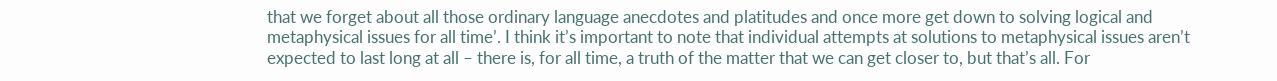that we forget about all those ordinary language anecdotes and platitudes and once more get down to solving logical and metaphysical issues for all time’. I think it’s important to note that individual attempts at solutions to metaphysical issues aren’t expected to last long at all – there is, for all time, a truth of the matter that we can get closer to, but that’s all. For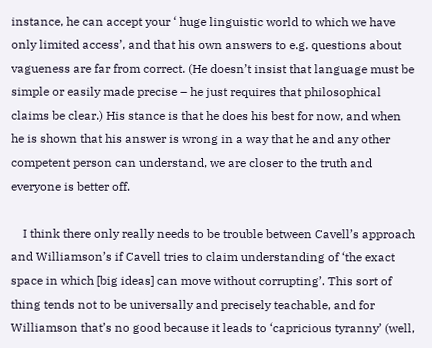instance, he can accept your ‘ huge linguistic world to which we have only limited access’, and that his own answers to e.g. questions about vagueness are far from correct. (He doesn’t insist that language must be simple or easily made precise – he just requires that philosophical claims be clear.) His stance is that he does his best for now, and when he is shown that his answer is wrong in a way that he and any other competent person can understand, we are closer to the truth and everyone is better off.

    I think there only really needs to be trouble between Cavell’s approach and Williamson’s if Cavell tries to claim understanding of ‘the exact space in which [big ideas] can move without corrupting’. This sort of thing tends not to be universally and precisely teachable, and for Williamson that’s no good because it leads to ‘capricious tyranny’ (well,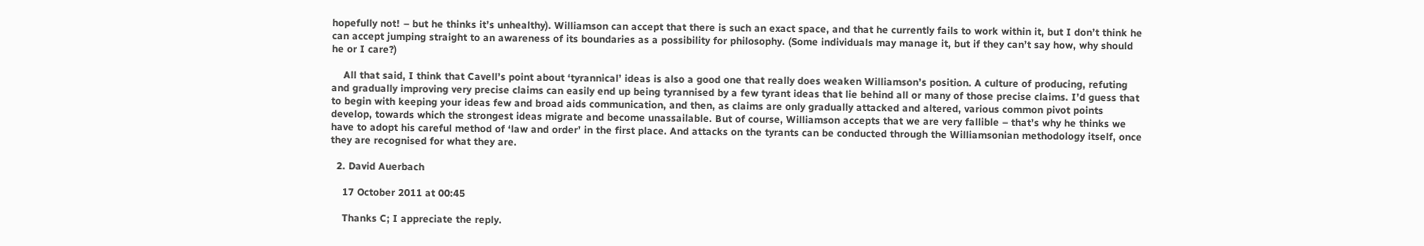hopefully not! – but he thinks it’s unhealthy). Williamson can accept that there is such an exact space, and that he currently fails to work within it, but I don’t think he can accept jumping straight to an awareness of its boundaries as a possibility for philosophy. (Some individuals may manage it, but if they can’t say how, why should he or I care?)

    All that said, I think that Cavell’s point about ‘tyrannical’ ideas is also a good one that really does weaken Williamson’s position. A culture of producing, refuting and gradually improving very precise claims can easily end up being tyrannised by a few tyrant ideas that lie behind all or many of those precise claims. I’d guess that to begin with keeping your ideas few and broad aids communication, and then, as claims are only gradually attacked and altered, various common pivot points develop, towards which the strongest ideas migrate and become unassailable. But of course, Williamson accepts that we are very fallible – that’s why he thinks we have to adopt his careful method of ‘law and order’ in the first place. And attacks on the tyrants can be conducted through the Williamsonian methodology itself, once they are recognised for what they are.

  2. David Auerbach

    17 October 2011 at 00:45

    Thanks C; I appreciate the reply.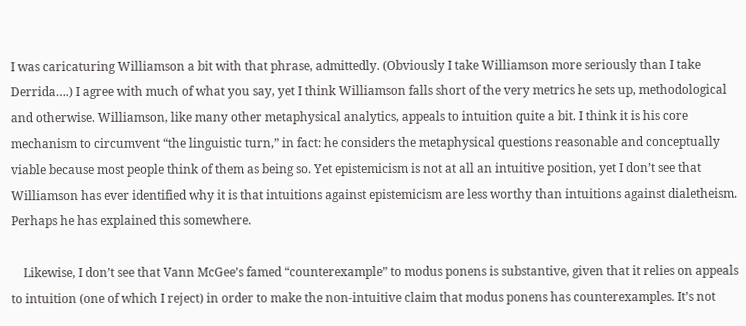I was caricaturing Williamson a bit with that phrase, admittedly. (Obviously I take Williamson more seriously than I take Derrida….) I agree with much of what you say, yet I think Williamson falls short of the very metrics he sets up, methodological and otherwise. Williamson, like many other metaphysical analytics, appeals to intuition quite a bit. I think it is his core mechanism to circumvent “the linguistic turn,” in fact: he considers the metaphysical questions reasonable and conceptually viable because most people think of them as being so. Yet epistemicism is not at all an intuitive position, yet I don’t see that Williamson has ever identified why it is that intuitions against epistemicism are less worthy than intuitions against dialetheism. Perhaps he has explained this somewhere.

    Likewise, I don’t see that Vann McGee’s famed “counterexample” to modus ponens is substantive, given that it relies on appeals to intuition (one of which I reject) in order to make the non-intuitive claim that modus ponens has counterexamples. It’s not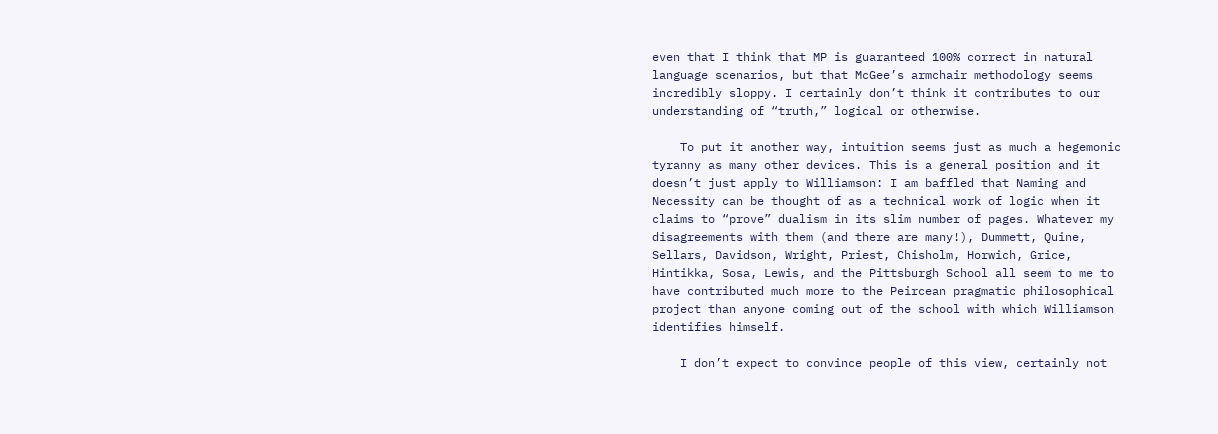even that I think that MP is guaranteed 100% correct in natural language scenarios, but that McGee’s armchair methodology seems incredibly sloppy. I certainly don’t think it contributes to our understanding of “truth,” logical or otherwise.

    To put it another way, intuition seems just as much a hegemonic tyranny as many other devices. This is a general position and it doesn’t just apply to Williamson: I am baffled that Naming and Necessity can be thought of as a technical work of logic when it claims to “prove” dualism in its slim number of pages. Whatever my disagreements with them (and there are many!), Dummett, Quine, Sellars, Davidson, Wright, Priest, Chisholm, Horwich, Grice, Hintikka, Sosa, Lewis, and the Pittsburgh School all seem to me to have contributed much more to the Peircean pragmatic philosophical project than anyone coming out of the school with which Williamson identifies himself.

    I don’t expect to convince people of this view, certainly not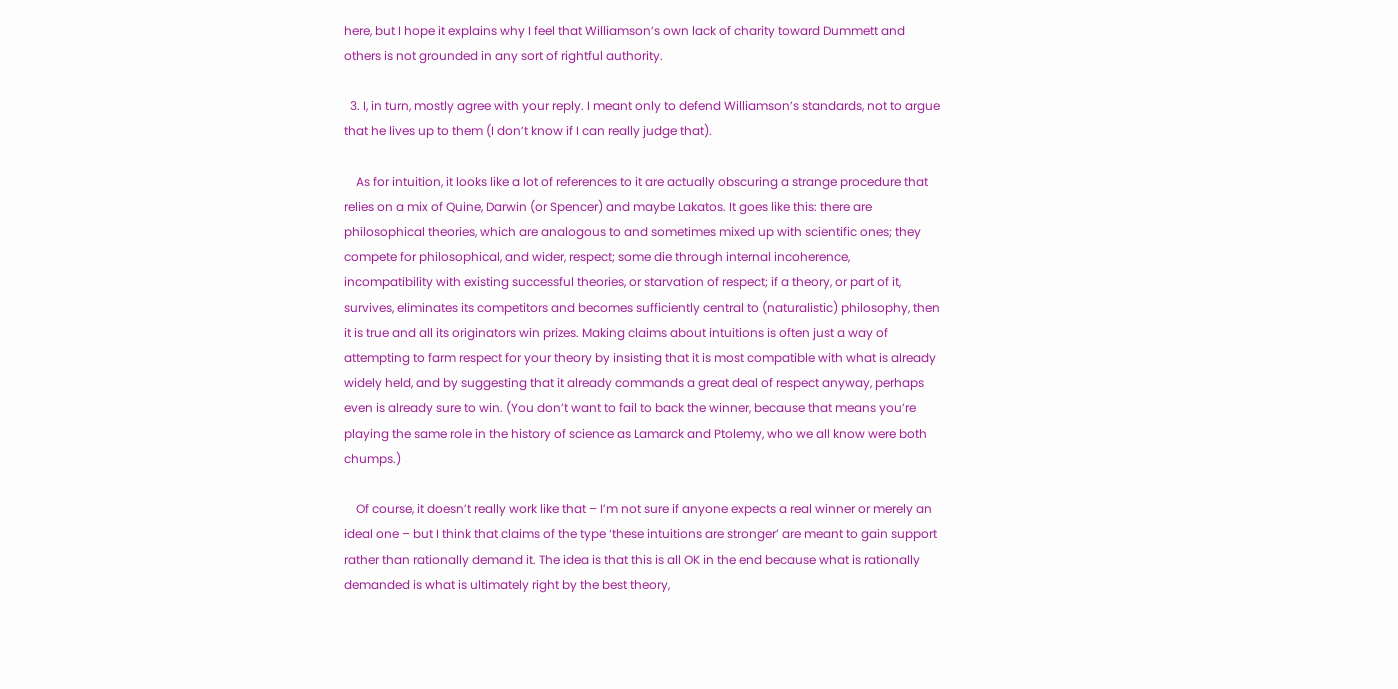here, but I hope it explains why I feel that Williamson’s own lack of charity toward Dummett and others is not grounded in any sort of rightful authority.

  3. I, in turn, mostly agree with your reply. I meant only to defend Williamson’s standards, not to argue that he lives up to them (I don’t know if I can really judge that).

    As for intuition, it looks like a lot of references to it are actually obscuring a strange procedure that relies on a mix of Quine, Darwin (or Spencer) and maybe Lakatos. It goes like this: there are philosophical theories, which are analogous to and sometimes mixed up with scientific ones; they compete for philosophical, and wider, respect; some die through internal incoherence, incompatibility with existing successful theories, or starvation of respect; if a theory, or part of it, survives, eliminates its competitors and becomes sufficiently central to (naturalistic) philosophy, then it is true and all its originators win prizes. Making claims about intuitions is often just a way of attempting to farm respect for your theory by insisting that it is most compatible with what is already widely held, and by suggesting that it already commands a great deal of respect anyway, perhaps even is already sure to win. (You don’t want to fail to back the winner, because that means you’re playing the same role in the history of science as Lamarck and Ptolemy, who we all know were both chumps.)

    Of course, it doesn’t really work like that – I’m not sure if anyone expects a real winner or merely an ideal one – but I think that claims of the type ‘these intuitions are stronger’ are meant to gain support rather than rationally demand it. The idea is that this is all OK in the end because what is rationally demanded is what is ultimately right by the best theory,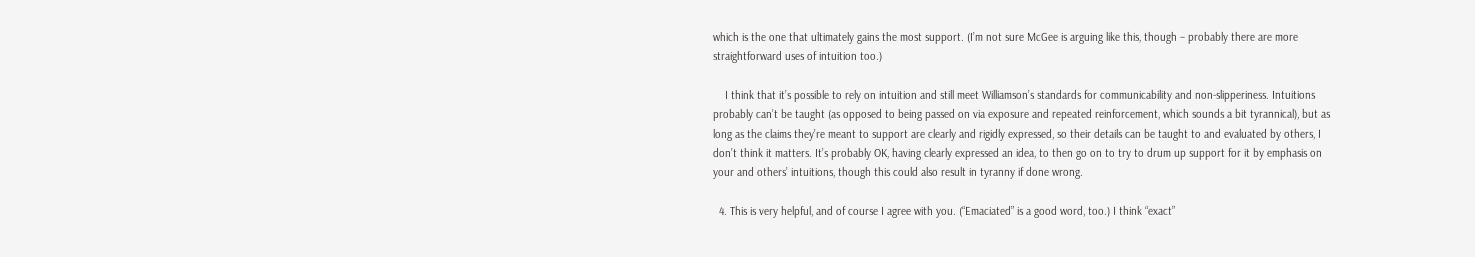which is the one that ultimately gains the most support. (I’m not sure McGee is arguing like this, though – probably there are more straightforward uses of intuition too.)

    I think that it’s possible to rely on intuition and still meet Williamson’s standards for communicability and non-slipperiness. Intuitions probably can’t be taught (as opposed to being passed on via exposure and repeated reinforcement, which sounds a bit tyrannical), but as long as the claims they’re meant to support are clearly and rigidly expressed, so their details can be taught to and evaluated by others, I don’t think it matters. It’s probably OK, having clearly expressed an idea, to then go on to try to drum up support for it by emphasis on your and others’ intuitions, though this could also result in tyranny if done wrong.

  4. This is very helpful, and of course I agree with you. (“Emaciated” is a good word, too.) I think “exact”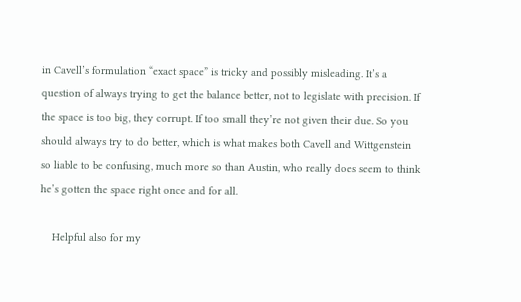in Cavell’s formulation “exact space” is tricky and possibly misleading. It’s a question of always trying to get the balance better, not to legislate with precision. If the space is too big, they corrupt. If too small they’re not given their due. So you should always try to do better, which is what makes both Cavell and Wittgenstein so liable to be confusing, much more so than Austin, who really does seem to think he’s gotten the space right once and for all.

    Helpful also for my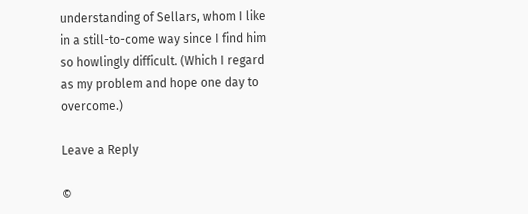understanding of Sellars, whom I like in a still-to-come way since I find him so howlingly difficult. (Which I regard as my problem and hope one day to overcome.)

Leave a Reply

©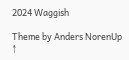2024 Waggish

Theme by Anders NorenUp ↑